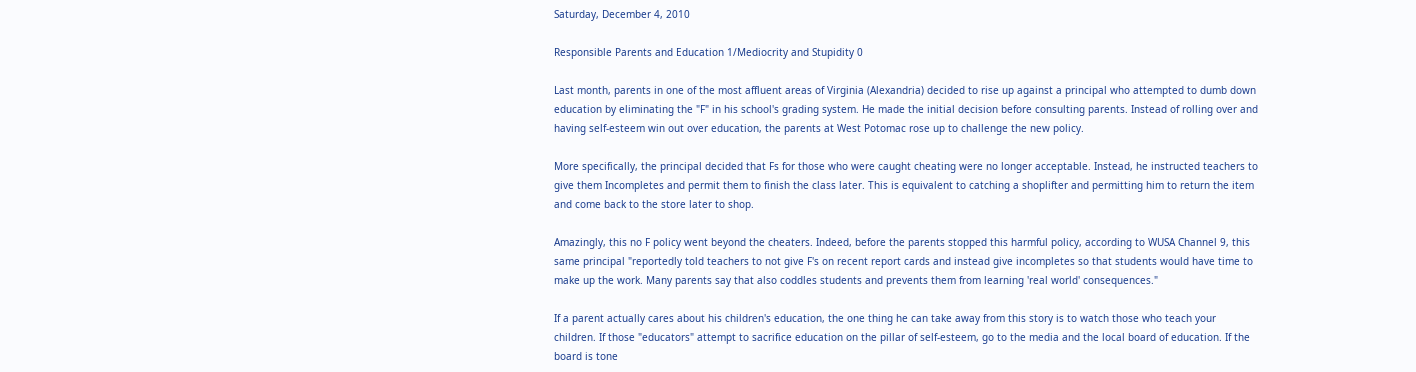Saturday, December 4, 2010

Responsible Parents and Education 1/Mediocrity and Stupidity 0

Last month, parents in one of the most affluent areas of Virginia (Alexandria) decided to rise up against a principal who attempted to dumb down education by eliminating the "F" in his school's grading system. He made the initial decision before consulting parents. Instead of rolling over and having self-esteem win out over education, the parents at West Potomac rose up to challenge the new policy.

More specifically, the principal decided that Fs for those who were caught cheating were no longer acceptable. Instead, he instructed teachers to give them Incompletes and permit them to finish the class later. This is equivalent to catching a shoplifter and permitting him to return the item and come back to the store later to shop.

Amazingly, this no F policy went beyond the cheaters. Indeed, before the parents stopped this harmful policy, according to WUSA Channel 9, this same principal "reportedly told teachers to not give F's on recent report cards and instead give incompletes so that students would have time to make up the work. Many parents say that also coddles students and prevents them from learning 'real world' consequences."

If a parent actually cares about his children's education, the one thing he can take away from this story is to watch those who teach your children. If those "educators" attempt to sacrifice education on the pillar of self-esteem, go to the media and the local board of education. If the board is tone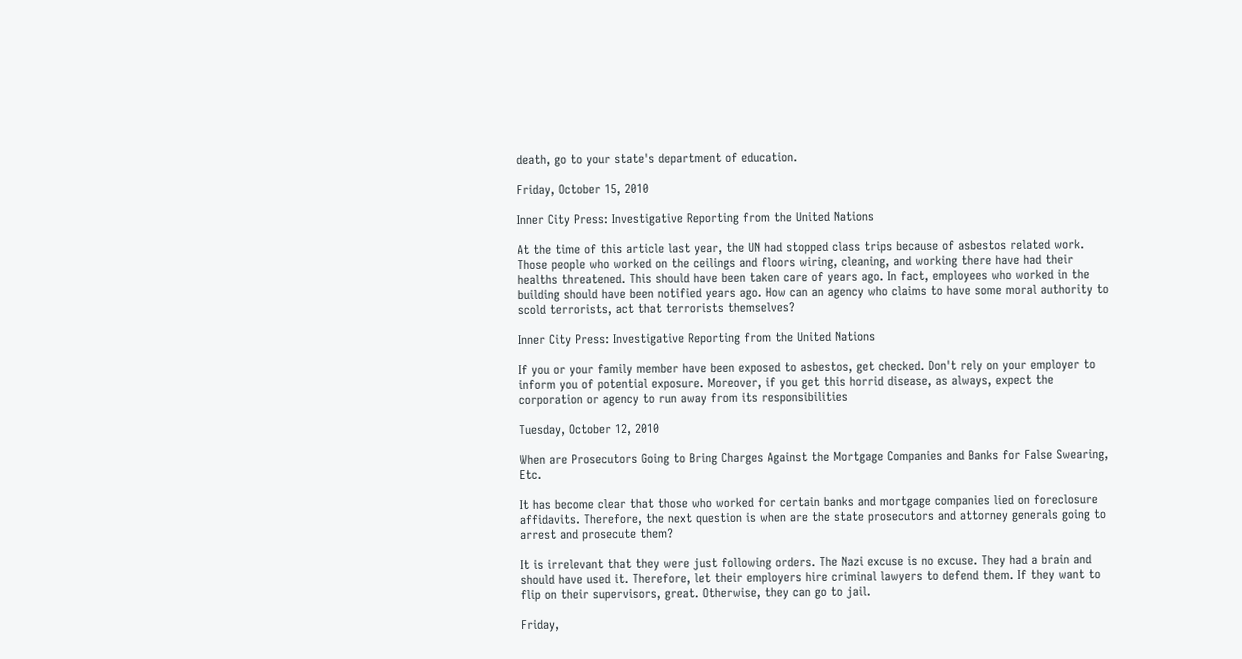death, go to your state's department of education.

Friday, October 15, 2010

Inner City Press: Investigative Reporting from the United Nations

At the time of this article last year, the UN had stopped class trips because of asbestos related work. Those people who worked on the ceilings and floors wiring, cleaning, and working there have had their healths threatened. This should have been taken care of years ago. In fact, employees who worked in the building should have been notified years ago. How can an agency who claims to have some moral authority to scold terrorists, act that terrorists themselves?

Inner City Press: Investigative Reporting from the United Nations

If you or your family member have been exposed to asbestos, get checked. Don't rely on your employer to inform you of potential exposure. Moreover, if you get this horrid disease, as always, expect the corporation or agency to run away from its responsibilities

Tuesday, October 12, 2010

When are Prosecutors Going to Bring Charges Against the Mortgage Companies and Banks for False Swearing, Etc.

It has become clear that those who worked for certain banks and mortgage companies lied on foreclosure affidavits. Therefore, the next question is when are the state prosecutors and attorney generals going to arrest and prosecute them?

It is irrelevant that they were just following orders. The Nazi excuse is no excuse. They had a brain and should have used it. Therefore, let their employers hire criminal lawyers to defend them. If they want to flip on their supervisors, great. Otherwise, they can go to jail.

Friday,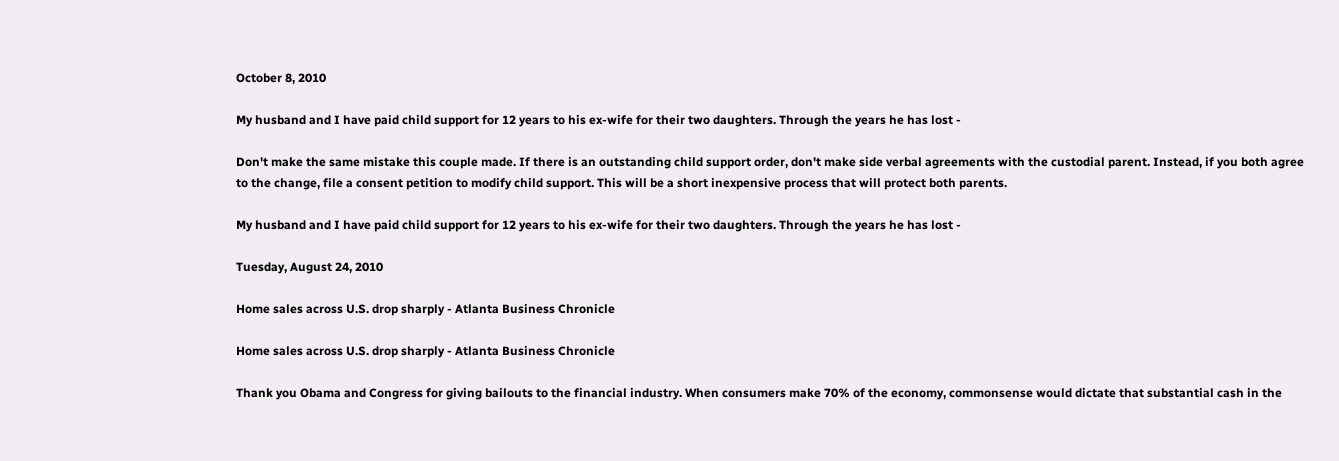October 8, 2010

My husband and I have paid child support for 12 years to his ex-wife for their two daughters. Through the years he has lost -

Don't make the same mistake this couple made. If there is an outstanding child support order, don't make side verbal agreements with the custodial parent. Instead, if you both agree to the change, file a consent petition to modify child support. This will be a short inexpensive process that will protect both parents.

My husband and I have paid child support for 12 years to his ex-wife for their two daughters. Through the years he has lost -

Tuesday, August 24, 2010

Home sales across U.S. drop sharply - Atlanta Business Chronicle

Home sales across U.S. drop sharply - Atlanta Business Chronicle

Thank you Obama and Congress for giving bailouts to the financial industry. When consumers make 70% of the economy, commonsense would dictate that substantial cash in the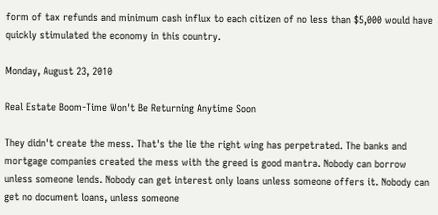form of tax refunds and minimum cash influx to each citizen of no less than $5,000 would have quickly stimulated the economy in this country.

Monday, August 23, 2010

Real Estate Boom-Time Won't Be Returning Anytime Soon

They didn't create the mess. That's the lie the right wing has perpetrated. The banks and mortgage companies created the mess with the greed is good mantra. Nobody can borrow unless someone lends. Nobody can get interest only loans unless someone offers it. Nobody can get no document loans, unless someone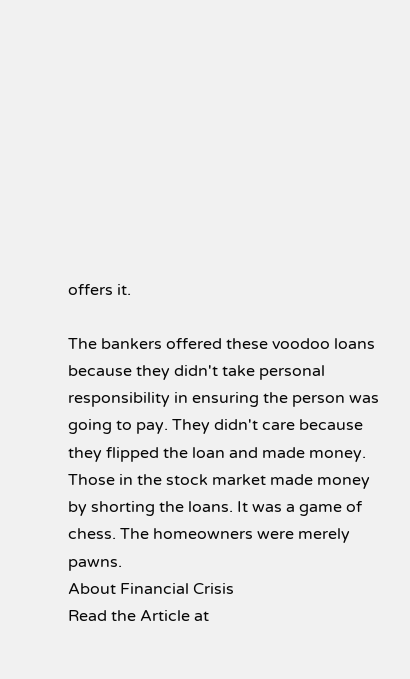offers it.

The bankers offered these voodoo loans because they didn't take personal responsibility in ensuring the person was going to pay. They didn't care because they flipped the loan and made money. Those in the stock market made money by shorting the loans. It was a game of chess. The homeowners were merely pawns.
About Financial Crisis
Read the Article at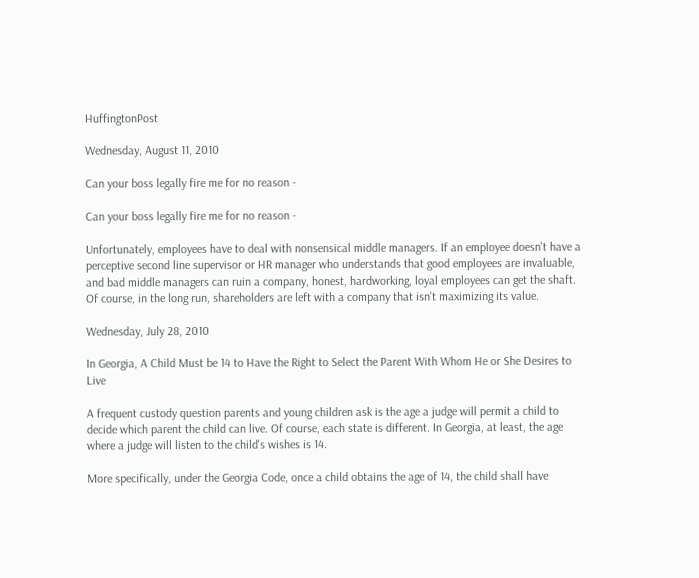HuffingtonPost

Wednesday, August 11, 2010

Can your boss legally fire me for no reason -

Can your boss legally fire me for no reason -

Unfortunately, employees have to deal with nonsensical middle managers. If an employee doesn't have a perceptive second line supervisor or HR manager who understands that good employees are invaluable, and bad middle managers can ruin a company, honest, hardworking, loyal employees can get the shaft. Of course, in the long run, shareholders are left with a company that isn't maximizing its value.

Wednesday, July 28, 2010

In Georgia, A Child Must be 14 to Have the Right to Select the Parent With Whom He or She Desires to Live

A frequent custody question parents and young children ask is the age a judge will permit a child to decide which parent the child can live. Of course, each state is different. In Georgia, at least, the age where a judge will listen to the child's wishes is 14.

More specifically, under the Georgia Code, once a child obtains the age of 14, the child shall have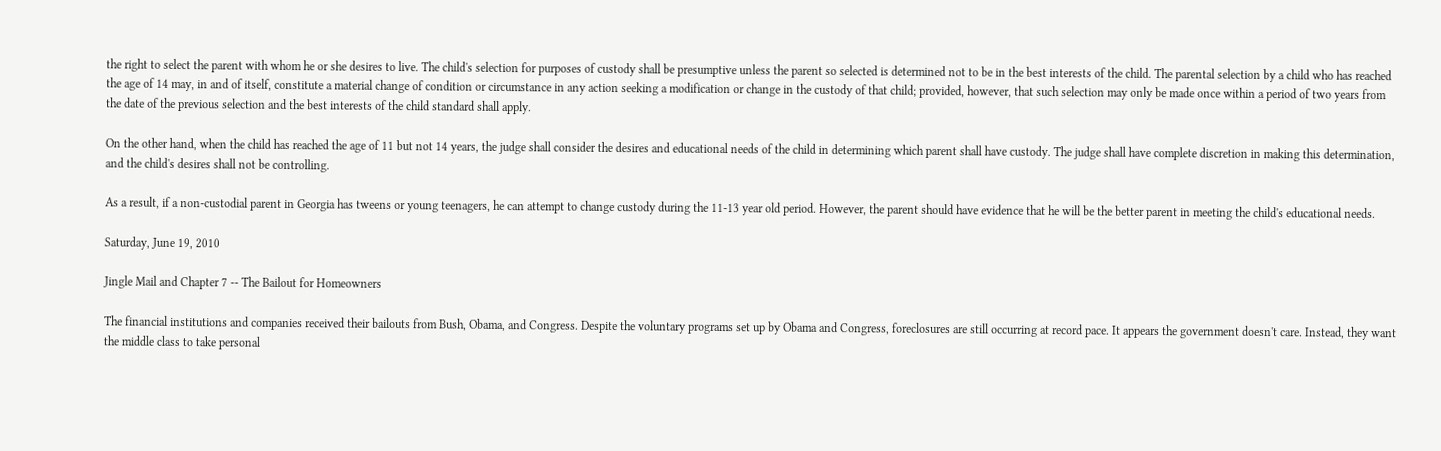the right to select the parent with whom he or she desires to live. The child's selection for purposes of custody shall be presumptive unless the parent so selected is determined not to be in the best interests of the child. The parental selection by a child who has reached the age of 14 may, in and of itself, constitute a material change of condition or circumstance in any action seeking a modification or change in the custody of that child; provided, however, that such selection may only be made once within a period of two years from the date of the previous selection and the best interests of the child standard shall apply.

On the other hand, when the child has reached the age of 11 but not 14 years, the judge shall consider the desires and educational needs of the child in determining which parent shall have custody. The judge shall have complete discretion in making this determination, and the child's desires shall not be controlling.

As a result, if a non-custodial parent in Georgia has tweens or young teenagers, he can attempt to change custody during the 11-13 year old period. However, the parent should have evidence that he will be the better parent in meeting the child's educational needs.

Saturday, June 19, 2010

Jingle Mail and Chapter 7 -- The Bailout for Homeowners

The financial institutions and companies received their bailouts from Bush, Obama, and Congress. Despite the voluntary programs set up by Obama and Congress, foreclosures are still occurring at record pace. It appears the government doesn't care. Instead, they want the middle class to take personal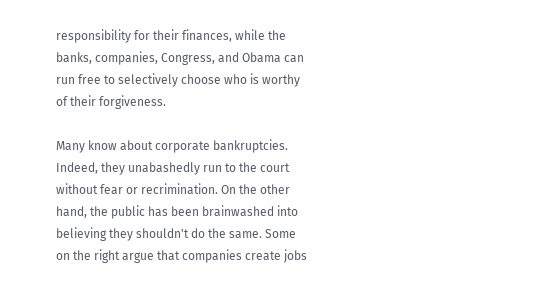responsibility for their finances, while the banks, companies, Congress, and Obama can run free to selectively choose who is worthy of their forgiveness.

Many know about corporate bankruptcies. Indeed, they unabashedly run to the court without fear or recrimination. On the other hand, the public has been brainwashed into believing they shouldn't do the same. Some on the right argue that companies create jobs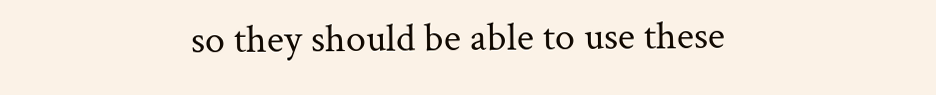so they should be able to use these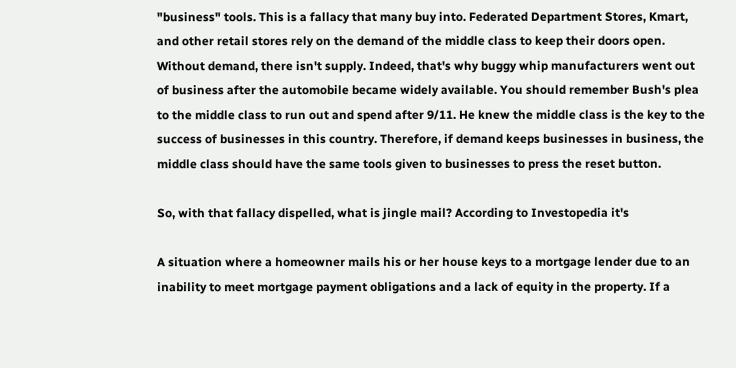"business" tools. This is a fallacy that many buy into. Federated Department Stores, Kmart, and other retail stores rely on the demand of the middle class to keep their doors open. Without demand, there isn't supply. Indeed, that's why buggy whip manufacturers went out of business after the automobile became widely available. You should remember Bush's plea to the middle class to run out and spend after 9/11. He knew the middle class is the key to the success of businesses in this country. Therefore, if demand keeps businesses in business, the middle class should have the same tools given to businesses to press the reset button.

So, with that fallacy dispelled, what is jingle mail? According to Investopedia it's

A situation where a homeowner mails his or her house keys to a mortgage lender due to an inability to meet mortgage payment obligations and a lack of equity in the property. If a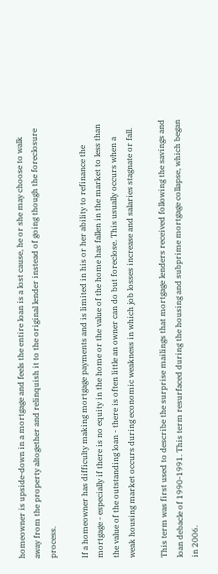homeowner is upside-down in a mortgage and feels the entire loan is a lost cause, he or she may choose to walk away from the property altogether and relinquish it to the original lender instead of going though the foreclosure process.

If a homeowner has difficulty making mortgage payments and is limited in his or her ability to refinance the mortgage - especially if there is no equity in the home or the value of the home has fallen in the market to less than the value of the outstanding loan - there is often little an owner can do but foreclose. This usually occurs when a weak housing market occurs during economic weakness in which job losses increase and salaries stagnate or fall.

This term was first used to describe the surprise mailings that mortgage lenders received following the savings and loan debacle of 1990-1991. This term resurfaced during the housing and subprime mortgage collapse, which began in 2006.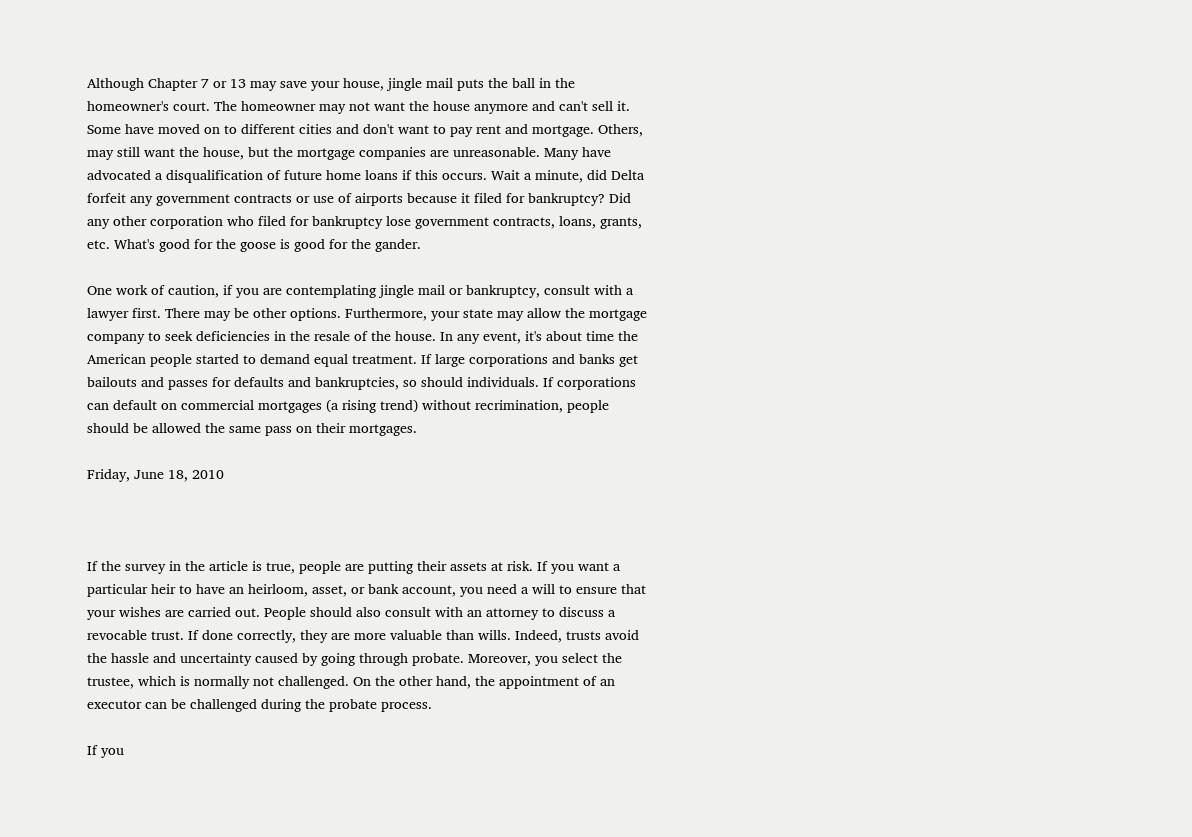Although Chapter 7 or 13 may save your house, jingle mail puts the ball in the homeowner's court. The homeowner may not want the house anymore and can't sell it. Some have moved on to different cities and don't want to pay rent and mortgage. Others, may still want the house, but the mortgage companies are unreasonable. Many have advocated a disqualification of future home loans if this occurs. Wait a minute, did Delta forfeit any government contracts or use of airports because it filed for bankruptcy? Did any other corporation who filed for bankruptcy lose government contracts, loans, grants, etc. What's good for the goose is good for the gander.

One work of caution, if you are contemplating jingle mail or bankruptcy, consult with a lawyer first. There may be other options. Furthermore, your state may allow the mortgage company to seek deficiencies in the resale of the house. In any event, it's about time the American people started to demand equal treatment. If large corporations and banks get bailouts and passes for defaults and bankruptcies, so should individuals. If corporations can default on commercial mortgages (a rising trend) without recrimination, people should be allowed the same pass on their mortgages.

Friday, June 18, 2010



If the survey in the article is true, people are putting their assets at risk. If you want a particular heir to have an heirloom, asset, or bank account, you need a will to ensure that your wishes are carried out. People should also consult with an attorney to discuss a revocable trust. If done correctly, they are more valuable than wills. Indeed, trusts avoid the hassle and uncertainty caused by going through probate. Moreover, you select the trustee, which is normally not challenged. On the other hand, the appointment of an executor can be challenged during the probate process.

If you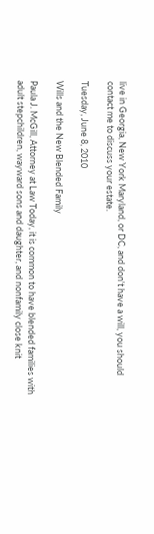live in Georgia, New York Maryland, or DC, and don't have a will, you should contact me to discuss your estate.

Tuesday, June 8, 2010

Wills and the New Blended Family

Paula J. McGill, Attorney at Law Today, it is common to have blended families with adult stepchildren, wayward sons and daughter, and nonfamily close knit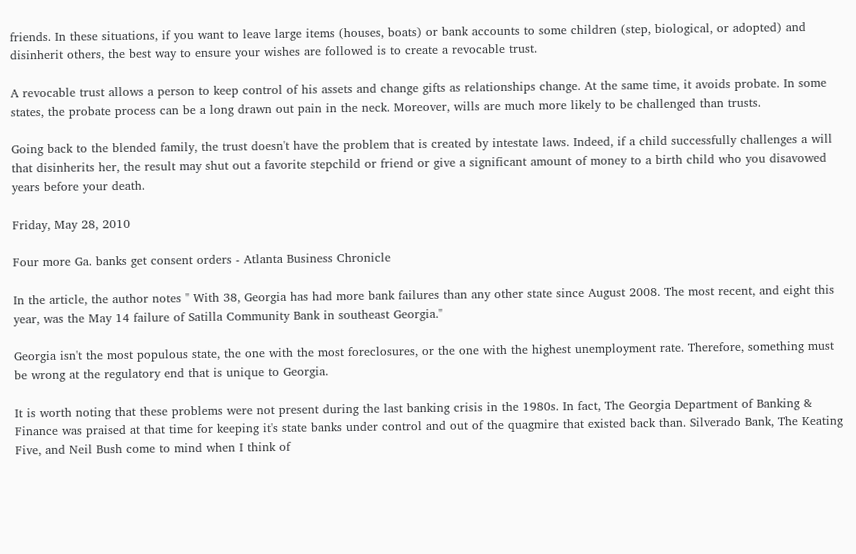friends. In these situations, if you want to leave large items (houses, boats) or bank accounts to some children (step, biological, or adopted) and disinherit others, the best way to ensure your wishes are followed is to create a revocable trust.

A revocable trust allows a person to keep control of his assets and change gifts as relationships change. At the same time, it avoids probate. In some states, the probate process can be a long drawn out pain in the neck. Moreover, wills are much more likely to be challenged than trusts.

Going back to the blended family, the trust doesn't have the problem that is created by intestate laws. Indeed, if a child successfully challenges a will that disinherits her, the result may shut out a favorite stepchild or friend or give a significant amount of money to a birth child who you disavowed years before your death.

Friday, May 28, 2010

Four more Ga. banks get consent orders - Atlanta Business Chronicle

In the article, the author notes " With 38, Georgia has had more bank failures than any other state since August 2008. The most recent, and eight this year, was the May 14 failure of Satilla Community Bank in southeast Georgia."

Georgia isn't the most populous state, the one with the most foreclosures, or the one with the highest unemployment rate. Therefore, something must be wrong at the regulatory end that is unique to Georgia.

It is worth noting that these problems were not present during the last banking crisis in the 1980s. In fact, The Georgia Department of Banking & Finance was praised at that time for keeping it's state banks under control and out of the quagmire that existed back than. Silverado Bank, The Keating Five, and Neil Bush come to mind when I think of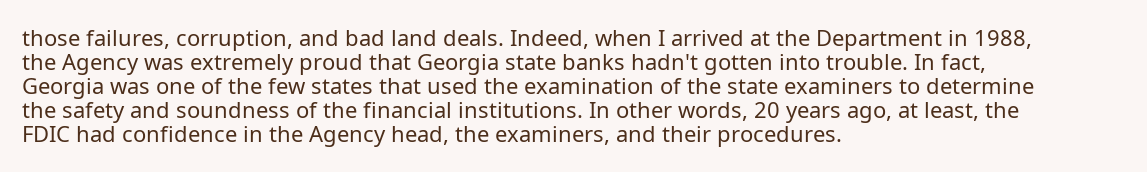those failures, corruption, and bad land deals. Indeed, when I arrived at the Department in 1988, the Agency was extremely proud that Georgia state banks hadn't gotten into trouble. In fact, Georgia was one of the few states that used the examination of the state examiners to determine the safety and soundness of the financial institutions. In other words, 20 years ago, at least, the FDIC had confidence in the Agency head, the examiners, and their procedures.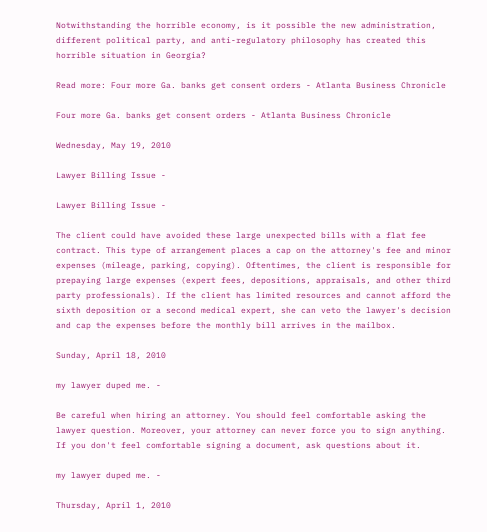Notwithstanding the horrible economy, is it possible the new administration, different political party, and anti-regulatory philosophy has created this horrible situation in Georgia?

Read more: Four more Ga. banks get consent orders - Atlanta Business Chronicle

Four more Ga. banks get consent orders - Atlanta Business Chronicle

Wednesday, May 19, 2010

Lawyer Billing Issue -

Lawyer Billing Issue -

The client could have avoided these large unexpected bills with a flat fee contract. This type of arrangement places a cap on the attorney's fee and minor expenses (mileage, parking, copying). Oftentimes, the client is responsible for prepaying large expenses (expert fees, depositions, appraisals, and other third party professionals). If the client has limited resources and cannot afford the sixth deposition or a second medical expert, she can veto the lawyer's decision and cap the expenses before the monthly bill arrives in the mailbox.

Sunday, April 18, 2010

my lawyer duped me. -

Be careful when hiring an attorney. You should feel comfortable asking the lawyer question. Moreover, your attorney can never force you to sign anything. If you don't feel comfortable signing a document, ask questions about it.

my lawyer duped me. -

Thursday, April 1, 2010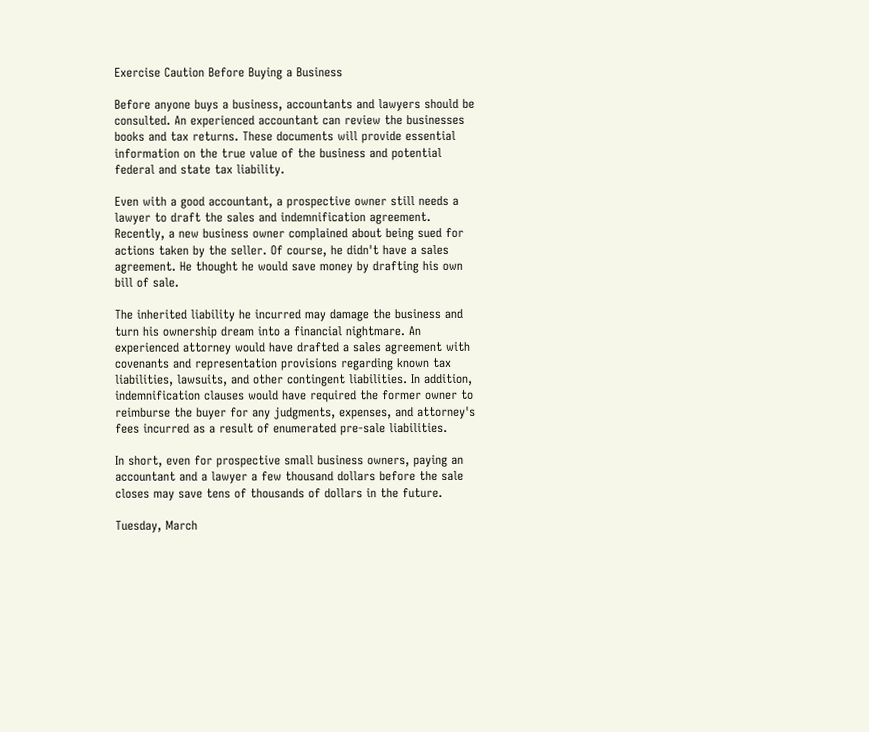Exercise Caution Before Buying a Business

Before anyone buys a business, accountants and lawyers should be consulted. An experienced accountant can review the businesses books and tax returns. These documents will provide essential information on the true value of the business and potential federal and state tax liability.

Even with a good accountant, a prospective owner still needs a lawyer to draft the sales and indemnification agreement. Recently, a new business owner complained about being sued for actions taken by the seller. Of course, he didn't have a sales agreement. He thought he would save money by drafting his own bill of sale.

The inherited liability he incurred may damage the business and turn his ownership dream into a financial nightmare. An experienced attorney would have drafted a sales agreement with covenants and representation provisions regarding known tax liabilities, lawsuits, and other contingent liabilities. In addition, indemnification clauses would have required the former owner to reimburse the buyer for any judgments, expenses, and attorney's fees incurred as a result of enumerated pre-sale liabilities.

In short, even for prospective small business owners, paying an accountant and a lawyer a few thousand dollars before the sale closes may save tens of thousands of dollars in the future.

Tuesday, March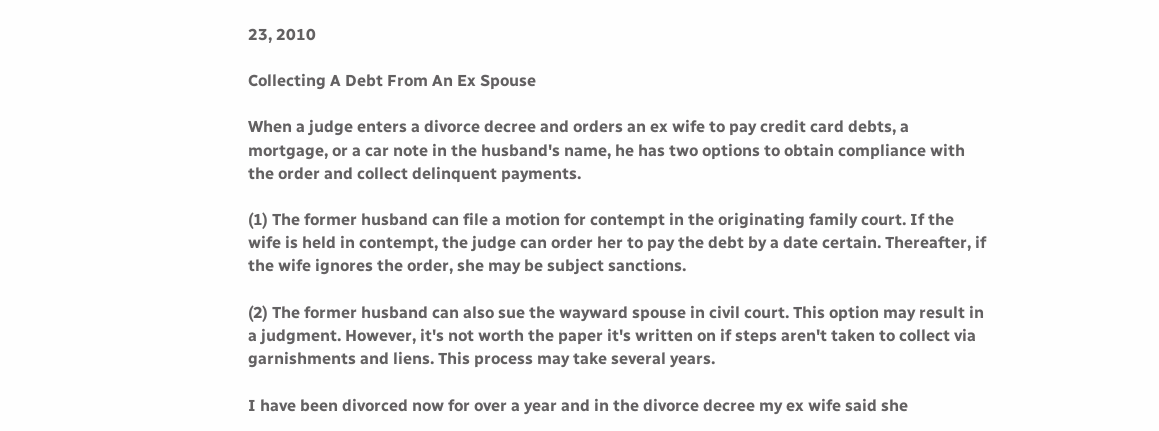23, 2010

Collecting A Debt From An Ex Spouse

When a judge enters a divorce decree and orders an ex wife to pay credit card debts, a mortgage, or a car note in the husband's name, he has two options to obtain compliance with the order and collect delinquent payments.

(1) The former husband can file a motion for contempt in the originating family court. If the wife is held in contempt, the judge can order her to pay the debt by a date certain. Thereafter, if the wife ignores the order, she may be subject sanctions.

(2) The former husband can also sue the wayward spouse in civil court. This option may result in a judgment. However, it's not worth the paper it's written on if steps aren't taken to collect via garnishments and liens. This process may take several years.

I have been divorced now for over a year and in the divorce decree my ex wife said she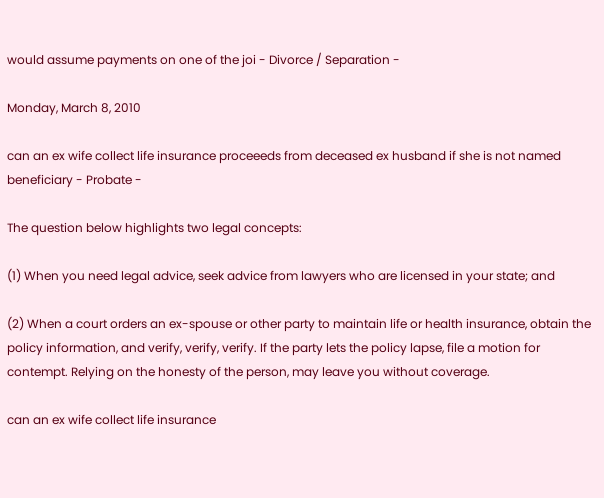would assume payments on one of the joi - Divorce / Separation -

Monday, March 8, 2010

can an ex wife collect life insurance proceeeds from deceased ex husband if she is not named beneficiary - Probate -

The question below highlights two legal concepts:

(1) When you need legal advice, seek advice from lawyers who are licensed in your state; and

(2) When a court orders an ex-spouse or other party to maintain life or health insurance, obtain the policy information, and verify, verify, verify. If the party lets the policy lapse, file a motion for contempt. Relying on the honesty of the person, may leave you without coverage.

can an ex wife collect life insurance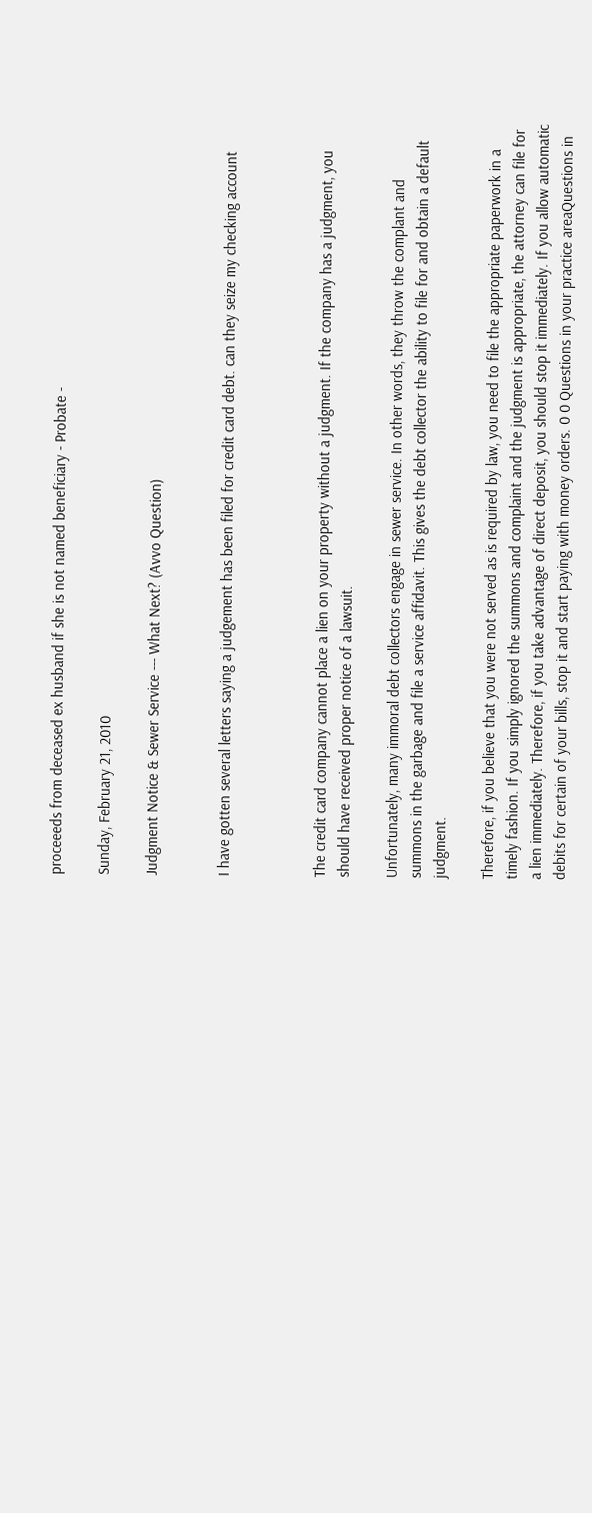proceeeds from deceased ex husband if she is not named beneficiary - Probate -

Sunday, February 21, 2010

Judgment Notice & Sewer Service --- What Next? (Avvo Question)


I have gotten several letters saying a judgement has been filed for credit card debt. can they seize my checking account



The credit card company cannot place a lien on your property without a judgment. If the company has a judgment, you should have received proper notice of a lawsuit.

Unfortunately, many immoral debt collectors engage in sewer service. In other words, they throw the complant and summons in the garbage and file a service affidavit. This gives the debt collector the ability to file for and obtain a default judgment.

Therefore, if you believe that you were not served as is required by law, you need to file the appropriate paperwork in a timely fashion. If you simply ignored the summons and complaint and the judgment is appropriate, the attorney can file for a lien immediately. Therefore, if you take advantage of direct deposit, you should stop it immediately. If you allow automatic debits for certain of your bills, stop it and start paying with money orders. 0 0 Questions in your practice areaQuestions in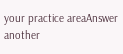your practice areaAnswer another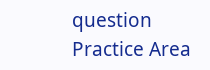question
Practice Area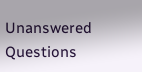Unanswered Questions